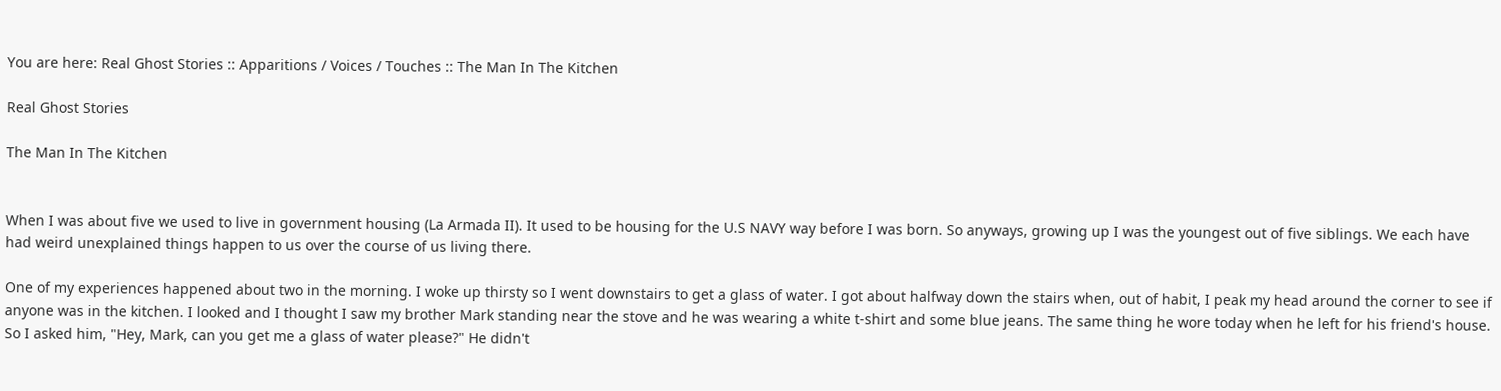You are here: Real Ghost Stories :: Apparitions / Voices / Touches :: The Man In The Kitchen

Real Ghost Stories

The Man In The Kitchen


When I was about five we used to live in government housing (La Armada II). It used to be housing for the U.S NAVY way before I was born. So anyways, growing up I was the youngest out of five siblings. We each have had weird unexplained things happen to us over the course of us living there.

One of my experiences happened about two in the morning. I woke up thirsty so I went downstairs to get a glass of water. I got about halfway down the stairs when, out of habit, I peak my head around the corner to see if anyone was in the kitchen. I looked and I thought I saw my brother Mark standing near the stove and he was wearing a white t-shirt and some blue jeans. The same thing he wore today when he left for his friend's house. So I asked him, "Hey, Mark, can you get me a glass of water please?" He didn't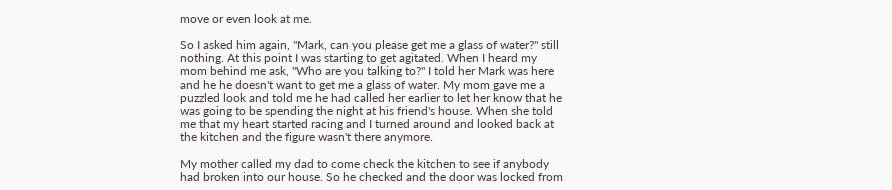move or even look at me.

So I asked him again, "Mark, can you please get me a glass of water?" still nothing. At this point I was starting to get agitated. When I heard my mom behind me ask, "Who are you talking to?" I told her Mark was here and he he doesn't want to get me a glass of water. My mom gave me a puzzled look and told me he had called her earlier to let her know that he was going to be spending the night at his friend's house. When she told me that my heart started racing and I turned around and looked back at the kitchen and the figure wasn't there anymore.

My mother called my dad to come check the kitchen to see if anybody had broken into our house. So he checked and the door was locked from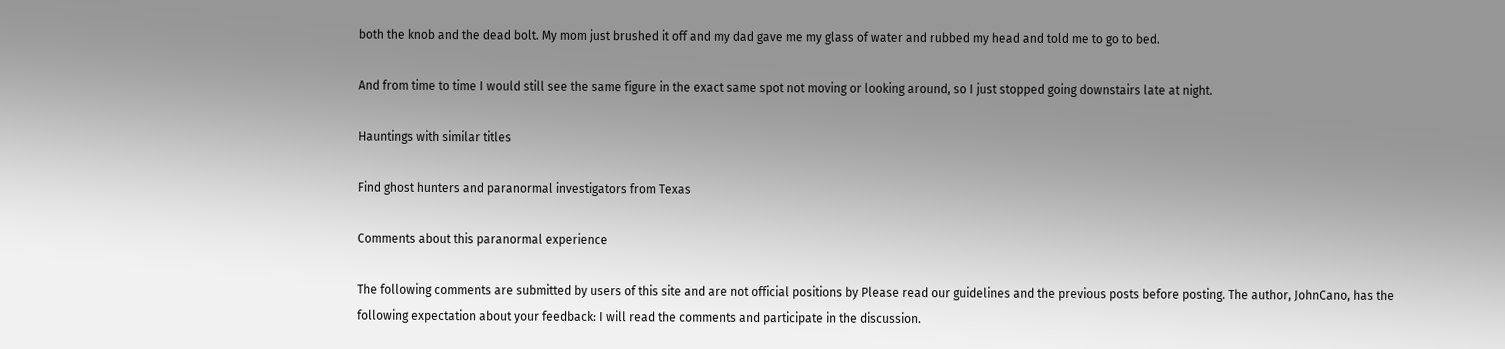both the knob and the dead bolt. My mom just brushed it off and my dad gave me my glass of water and rubbed my head and told me to go to bed.

And from time to time I would still see the same figure in the exact same spot not moving or looking around, so I just stopped going downstairs late at night.

Hauntings with similar titles

Find ghost hunters and paranormal investigators from Texas

Comments about this paranormal experience

The following comments are submitted by users of this site and are not official positions by Please read our guidelines and the previous posts before posting. The author, JohnCano, has the following expectation about your feedback: I will read the comments and participate in the discussion.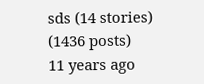sds (14 stories) (1436 posts)
11 years ago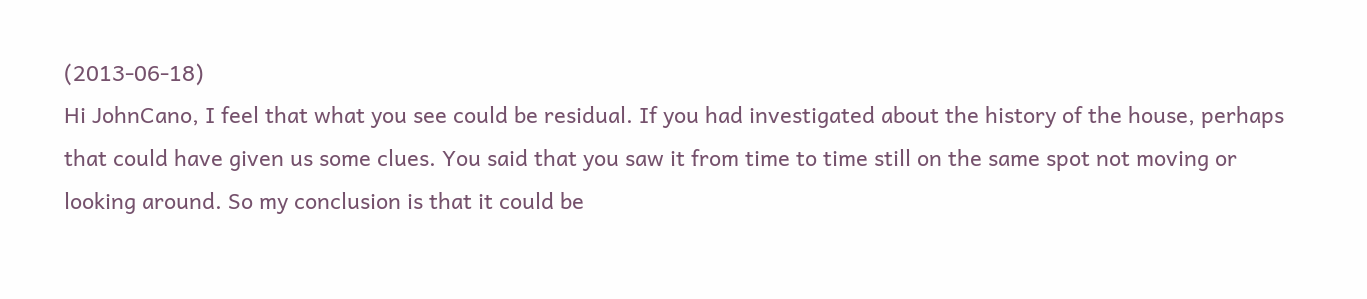(2013-06-18)
Hi JohnCano, I feel that what you see could be residual. If you had investigated about the history of the house, perhaps that could have given us some clues. You said that you saw it from time to time still on the same spot not moving or looking around. So my conclusion is that it could be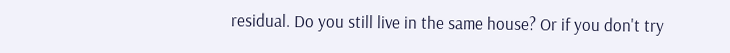residual. Do you still live in the same house? Or if you don't try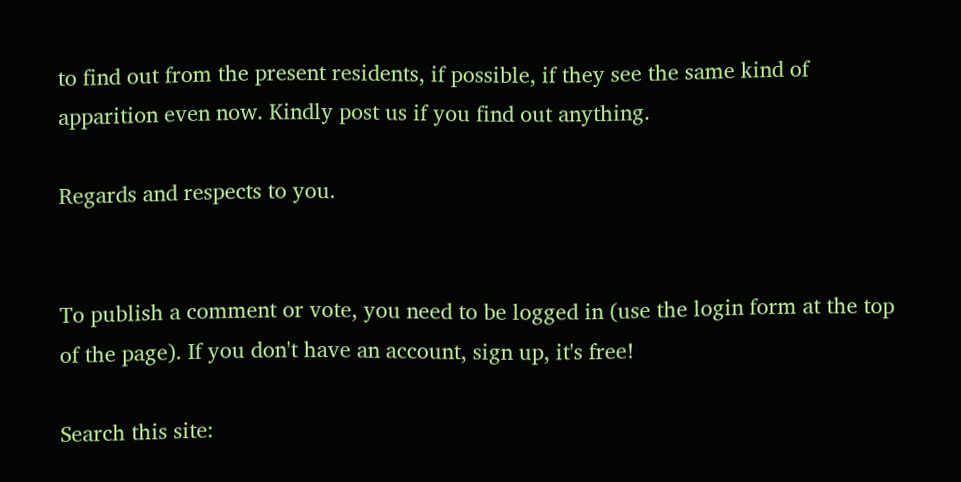to find out from the present residents, if possible, if they see the same kind of apparition even now. Kindly post us if you find out anything.

Regards and respects to you.


To publish a comment or vote, you need to be logged in (use the login form at the top of the page). If you don't have an account, sign up, it's free!

Search this site: